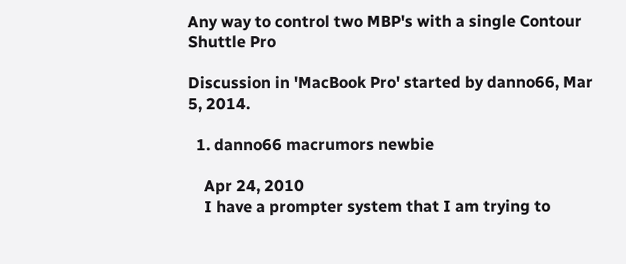Any way to control two MBP's with a single Contour Shuttle Pro

Discussion in 'MacBook Pro' started by danno66, Mar 5, 2014.

  1. danno66 macrumors newbie

    Apr 24, 2010
    I have a prompter system that I am trying to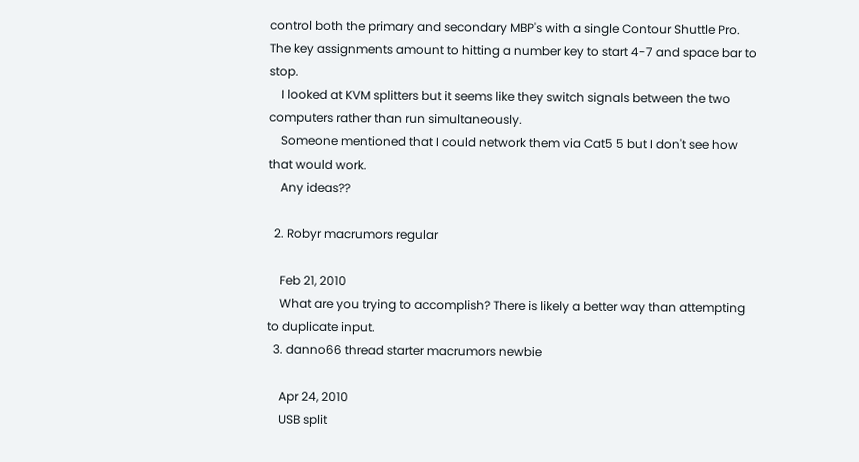control both the primary and secondary MBP's with a single Contour Shuttle Pro. The key assignments amount to hitting a number key to start 4-7 and space bar to stop.
    I looked at KVM splitters but it seems like they switch signals between the two computers rather than run simultaneously.
    Someone mentioned that I could network them via Cat5 5 but I don't see how that would work.
    Any ideas??

  2. Robyr macrumors regular

    Feb 21, 2010
    What are you trying to accomplish? There is likely a better way than attempting to duplicate input.
  3. danno66 thread starter macrumors newbie

    Apr 24, 2010
    USB split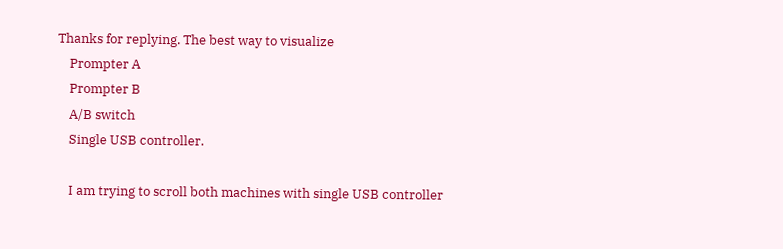Thanks for replying. The best way to visualize
    Prompter A
    Prompter B
    A/B switch
    Single USB controller.

    I am trying to scroll both machines with single USB controller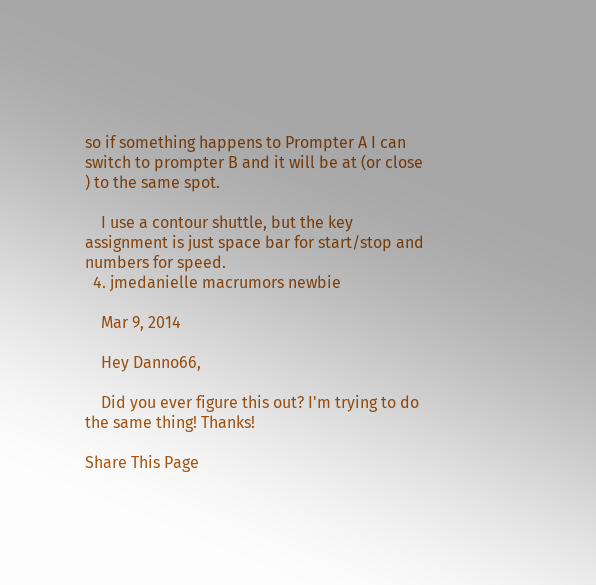so if something happens to Prompter A I can switch to prompter B and it will be at (or close ) to the same spot.

    I use a contour shuttle, but the key assignment is just space bar for start/stop and numbers for speed.
  4. jmedanielle macrumors newbie

    Mar 9, 2014

    Hey Danno66,

    Did you ever figure this out? I'm trying to do the same thing! Thanks!

Share This Page